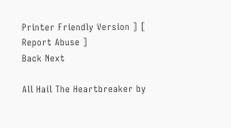Printer Friendly Version ] [ Report Abuse ]
Back Next

All Hail The Heartbreaker by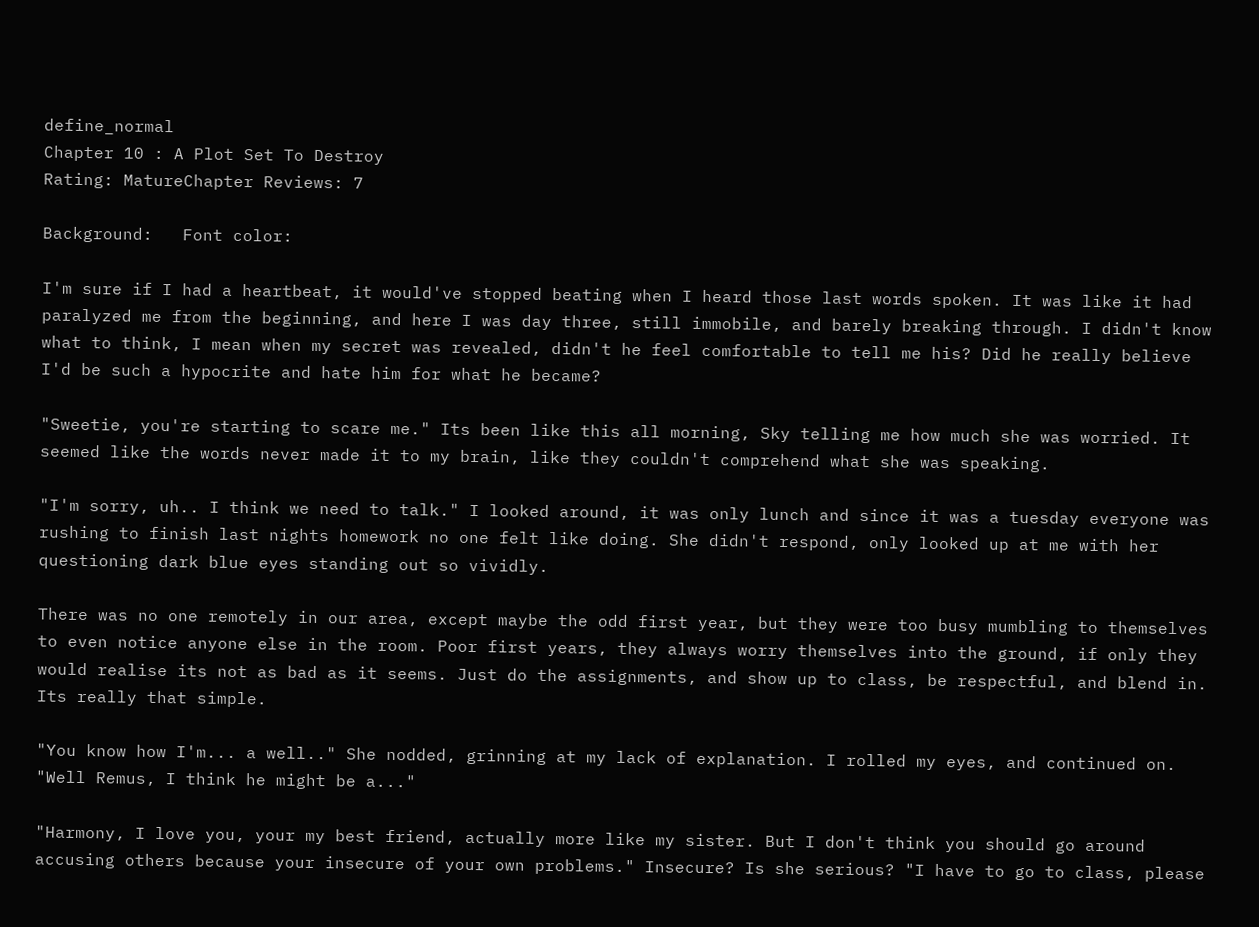define_normal
Chapter 10 : A Plot Set To Destroy
Rating: MatureChapter Reviews: 7

Background:   Font color:

I'm sure if I had a heartbeat, it would've stopped beating when I heard those last words spoken. It was like it had paralyzed me from the beginning, and here I was day three, still immobile, and barely breaking through. I didn't know what to think, I mean when my secret was revealed, didn't he feel comfortable to tell me his? Did he really believe I'd be such a hypocrite and hate him for what he became?

"Sweetie, you're starting to scare me." Its been like this all morning, Sky telling me how much she was worried. It seemed like the words never made it to my brain, like they couldn't comprehend what she was speaking.

"I'm sorry, uh.. I think we need to talk." I looked around, it was only lunch and since it was a tuesday everyone was rushing to finish last nights homework no one felt like doing. She didn't respond, only looked up at me with her questioning dark blue eyes standing out so vividly.

There was no one remotely in our area, except maybe the odd first year, but they were too busy mumbling to themselves to even notice anyone else in the room. Poor first years, they always worry themselves into the ground, if only they would realise its not as bad as it seems. Just do the assignments, and show up to class, be respectful, and blend in. Its really that simple.

"You know how I'm... a well.." She nodded, grinning at my lack of explanation. I rolled my eyes, and continued on. "Well Remus, I think he might be a..."

"Harmony, I love you, your my best friend, actually more like my sister. But I don't think you should go around accusing others because your insecure of your own problems." Insecure? Is she serious? "I have to go to class, please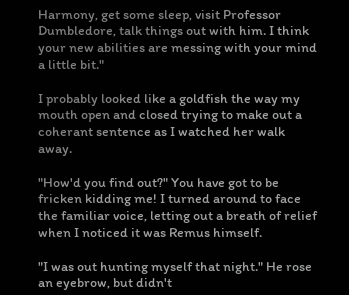Harmony, get some sleep, visit Professor Dumbledore, talk things out with him. I think your new abilities are messing with your mind a little bit."

I probably looked like a goldfish the way my mouth open and closed trying to make out a coherant sentence as I watched her walk away.

"How'd you find out?" You have got to be fricken kidding me! I turned around to face the familiar voice, letting out a breath of relief when I noticed it was Remus himself.

"I was out hunting myself that night." He rose an eyebrow, but didn't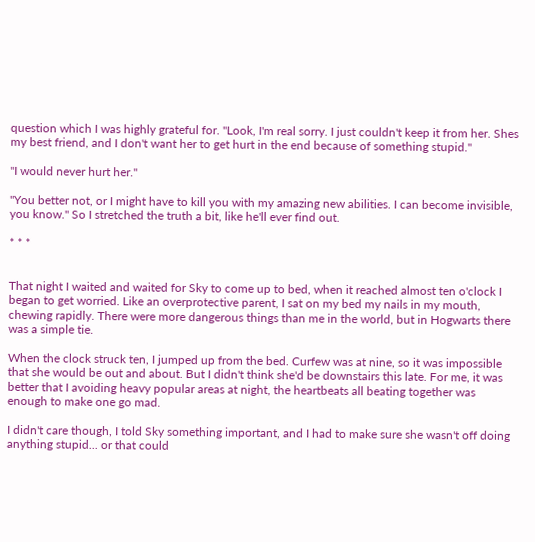question which I was highly grateful for. "Look, I'm real sorry. I just couldn't keep it from her. Shes my best friend, and I don't want her to get hurt in the end because of something stupid."

"I would never hurt her."

"You better not, or I might have to kill you with my amazing new abilities. I can become invisible, you know." So I stretched the truth a bit, like he'll ever find out.

* * *


That night I waited and waited for Sky to come up to bed, when it reached almost ten o'clock I began to get worried. Like an overprotective parent, I sat on my bed my nails in my mouth, chewing rapidly. There were more dangerous things than me in the world, but in Hogwarts there was a simple tie.

When the clock struck ten, I jumped up from the bed. Curfew was at nine, so it was impossible that she would be out and about. But I didn't think she'd be downstairs this late. For me, it was better that I avoiding heavy popular areas at night, the heartbeats all beating together was enough to make one go mad.

I didn't care though, I told Sky something important, and I had to make sure she wasn't off doing anything stupid... or that could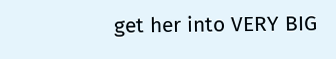get her into VERY BIG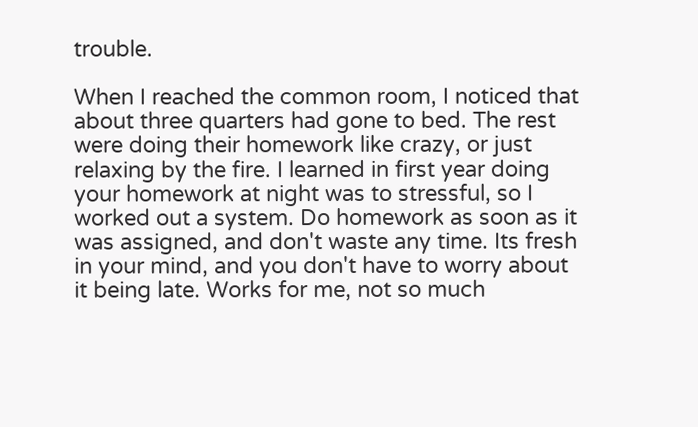trouble.

When I reached the common room, I noticed that about three quarters had gone to bed. The rest were doing their homework like crazy, or just relaxing by the fire. I learned in first year doing your homework at night was to stressful, so I worked out a system. Do homework as soon as it was assigned, and don't waste any time. Its fresh in your mind, and you don't have to worry about it being late. Works for me, not so much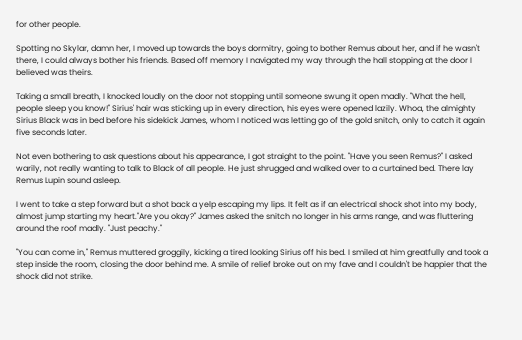for other people.

Spotting no Skylar, damn her, I moved up towards the boys dormitry, going to bother Remus about her, and if he wasn't there, I could always bother his friends. Based off memory I navigated my way through the hall stopping at the door I believed was theirs.

Taking a small breath, I knocked loudly on the door not stopping until someone swung it open madly. "What the hell, people sleep you know!" Sirius' hair was sticking up in every direction, his eyes were opened lazily. Whoa, the almighty Sirius Black was in bed before his sidekick James, whom I noticed was letting go of the gold snitch, only to catch it again five seconds later.

Not even bothering to ask questions about his appearance, I got straight to the point. "Have you seen Remus?" I asked warily, not really wanting to talk to Black of all people. He just shrugged and walked over to a curtained bed. There lay Remus Lupin sound asleep.

I went to take a step forward but a shot back a yelp escaping my lips. It felt as if an electrical shock shot into my body, almost jump starting my heart."Are you okay?" James asked the snitch no longer in his arms range, and was fluttering around the roof madly. "Just peachy."

"You can come in," Remus muttered groggily, kicking a tired looking Sirius off his bed. I smiled at him greatfully and took a step inside the room, closing the door behind me. A smile of relief broke out on my fave and I couldn't be happier that the shock did not strike.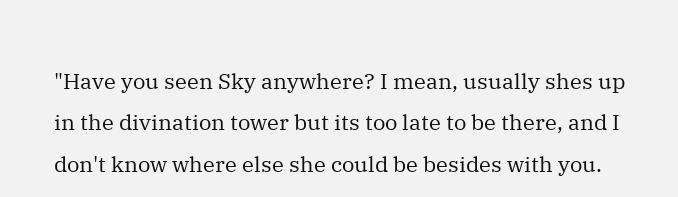"Have you seen Sky anywhere? I mean, usually shes up in the divination tower but its too late to be there, and I don't know where else she could be besides with you.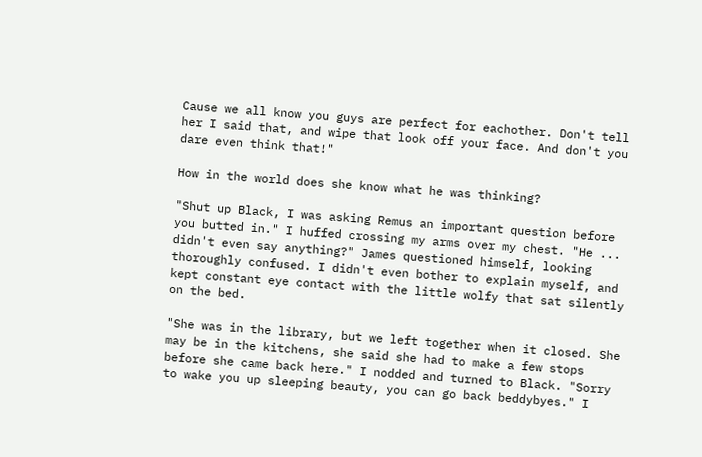Cause we all know you guys are perfect for eachother. Don't tell her I said that, and wipe that look off your face. And don't you dare even think that!"

How in the world does she know what he was thinking?

"Shut up Black, I was asking Remus an important question before you butted in." I huffed crossing my arms over my chest. "He ... didn't even say anything?" James questioned himself, looking thoroughly confused. I didn't even bother to explain myself, and kept constant eye contact with the little wolfy that sat silently on the bed.

"She was in the library, but we left together when it closed. She may be in the kitchens, she said she had to make a few stops before she came back here." I nodded and turned to Black. "Sorry to wake you up sleeping beauty, you can go back beddybyes." I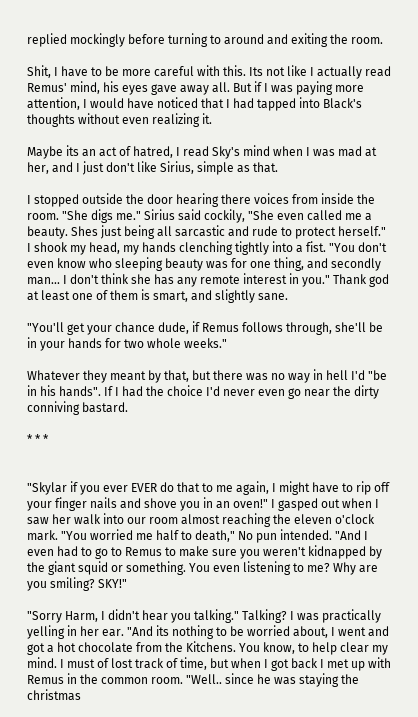replied mockingly before turning to around and exiting the room.

Shit, I have to be more careful with this. Its not like I actually read Remus' mind, his eyes gave away all. But if I was paying more attention, I would have noticed that I had tapped into Black's thoughts without even realizing it.

Maybe its an act of hatred, I read Sky's mind when I was mad at her, and I just don't like Sirius, simple as that.

I stopped outside the door hearing there voices from inside the room. "She digs me." Sirius said cockily, "She even called me a beauty. Shes just being all sarcastic and rude to protect herself." I shook my head, my hands clenching tightly into a fist. "You don't even know who sleeping beauty was for one thing, and secondly man... I don't think she has any remote interest in you." Thank god at least one of them is smart, and slightly sane.

"You'll get your chance dude, if Remus follows through, she'll be in your hands for two whole weeks."

Whatever they meant by that, but there was no way in hell I'd "be in his hands". If I had the choice I'd never even go near the dirty conniving bastard.

* * *


"Skylar if you ever EVER do that to me again, I might have to rip off your finger nails and shove you in an oven!" I gasped out when I saw her walk into our room almost reaching the eleven o'clock mark. "You worried me half to death," No pun intended. "And I even had to go to Remus to make sure you weren't kidnapped by the giant squid or something. You even listening to me? Why are you smiling? SKY!"

"Sorry Harm, I didn't hear you talking." Talking? I was practically yelling in her ear. "And its nothing to be worried about, I went and got a hot chocolate from the Kitchens. You know, to help clear my mind. I must of lost track of time, but when I got back I met up with Remus in the common room. "Well.. since he was staying the christmas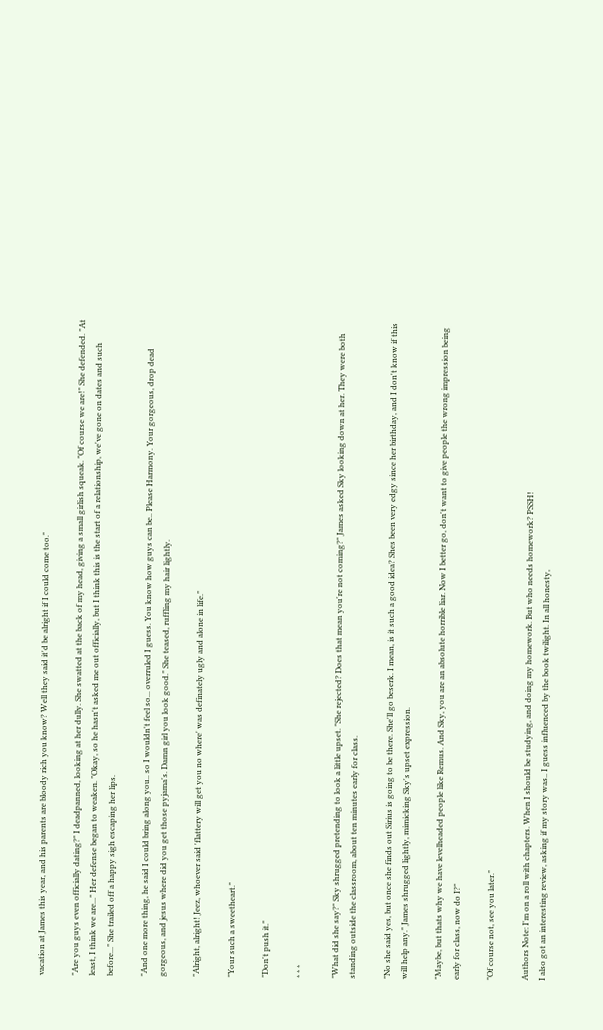vacation at James this year, and his parents are bloody rich you know? Well they said it'd be alright if I could come too."

"Are you guys even officially dating?" I deadpanned, looking at her dully. She swatted at the back of my head, giving a small girlish squeak. "Of course we are!" She defended. "At least, I think we are..." Her defense began to weaken. "Okay, so he hasn't asked me out officially, but I think this is the start of a relationship, we've gone on dates and such before..." She trailed off a happy sigh escaping her lips.

"And one more thing, he said I could bring along you.. so I wouldn't feel so... overruled I guess. You know how guys can be.. Please Harmony. Your gorgeous, drop dead gorgeous, and jesus where did you get those pyjama's. Damn girl you look good." She teased, ruffling my hair lightly.

"Alright, alright! Jeez, whoever said 'flattery will get you no where' was definately ugly and alone in life."

"Your such a sweetheart."

"Don't push it."

* * *

"What did she say?" Sky shrugged pretending to look a little upset. "She rejected? Does that mean you're not coming?" James asked Sky looking down at her. They were both standing outside the classroom, about ten minutes early for class.

"No she said yes, but once she finds out Sirius is going to be there. She'll go beserk. I mean, is it such a good idea? Shes been very edgy since her birthday, and I don't know if this will help any." James shrugged lightly, mimicking Sky's upset expression.

"Maybe, but thats why we have levelheaded people like Remus. And Sky, you are an absolute horrible liar. Now I better go, don't want to give people the wrong impression being early for class, now do I?"

"Of course not, see you later."

Authors Note: I'm on a roll with chapters. When I should be studying, and doing my homework. But who needs homework? PSSH!
I also got an interesting review, asking if my story was.. I guess influenced by the book twilight. In all honesty,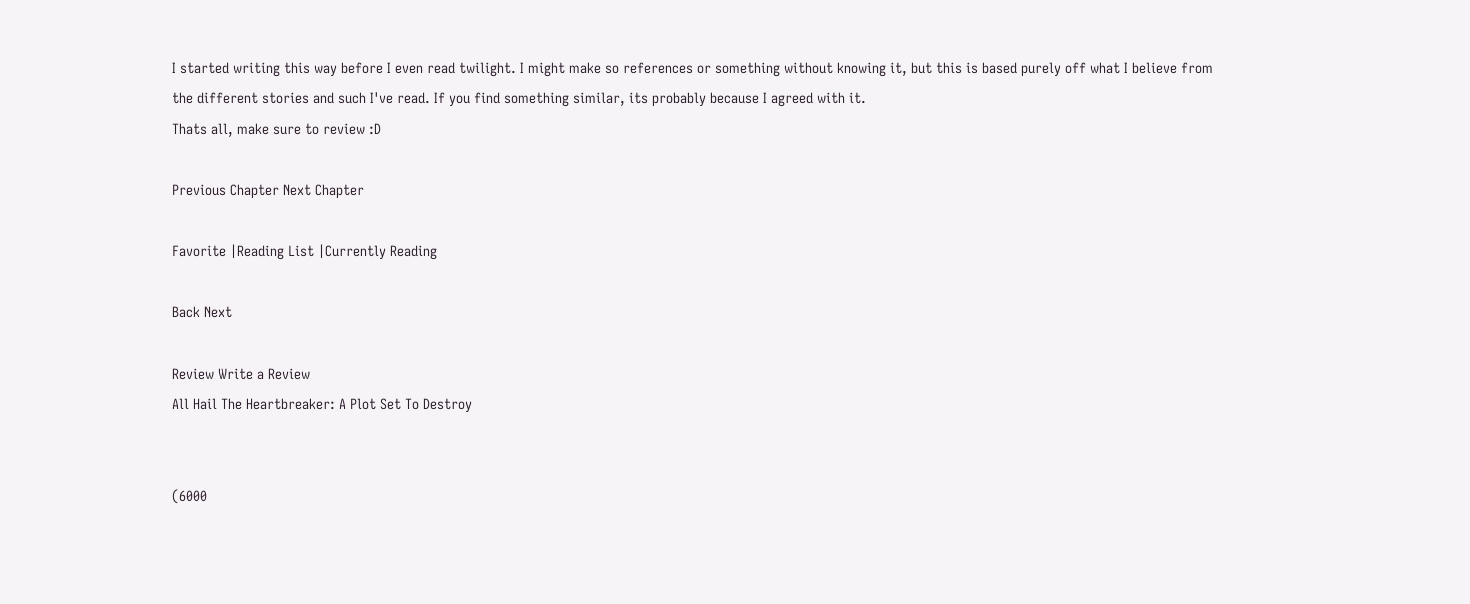I started writing this way before I even read twilight. I might make so references or something without knowing it, but this is based purely off what I believe from the different stories and such I've read. If you find something similar, its probably because I agreed with it.
Thats all, make sure to review :D

Previous Chapter Next Chapter

Favorite |Reading List |Currently Reading

Back Next

Review Write a Review
All Hail The Heartbreaker: A Plot Set To Destroy


(6000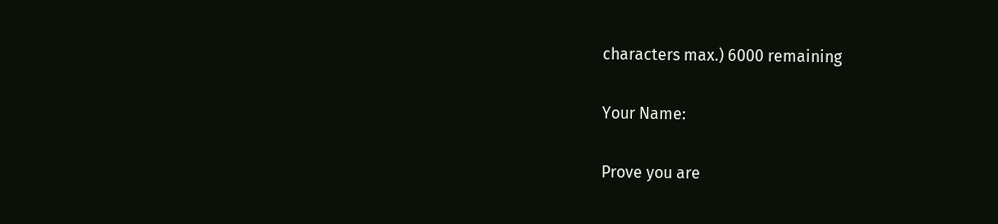characters max.) 6000 remaining

Your Name:

Prove you are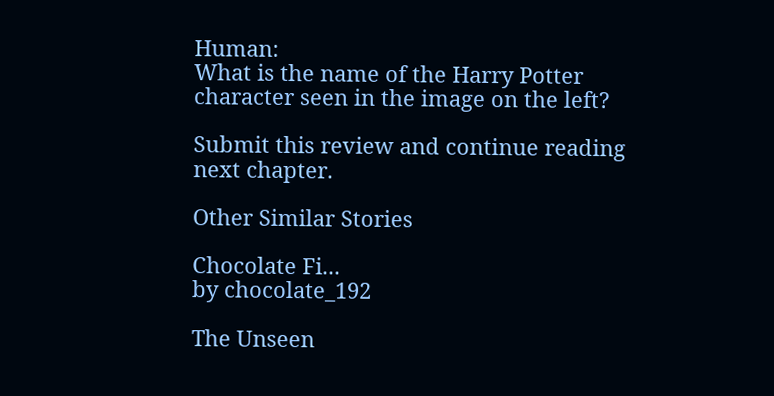Human:
What is the name of the Harry Potter character seen in the image on the left?

Submit this review and continue reading next chapter.

Other Similar Stories

Chocolate Fi...
by chocolate_192

The Unseen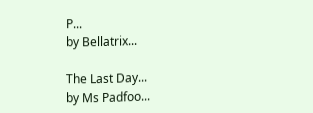P...
by Bellatrix...

The Last Day...
by Ms Padfoo...